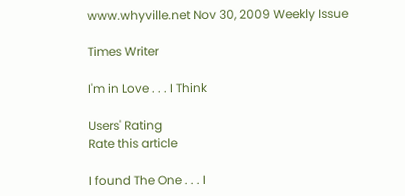www.whyville.net Nov 30, 2009 Weekly Issue

Times Writer

I'm in Love . . . I Think

Users' Rating
Rate this article

I found The One . . . I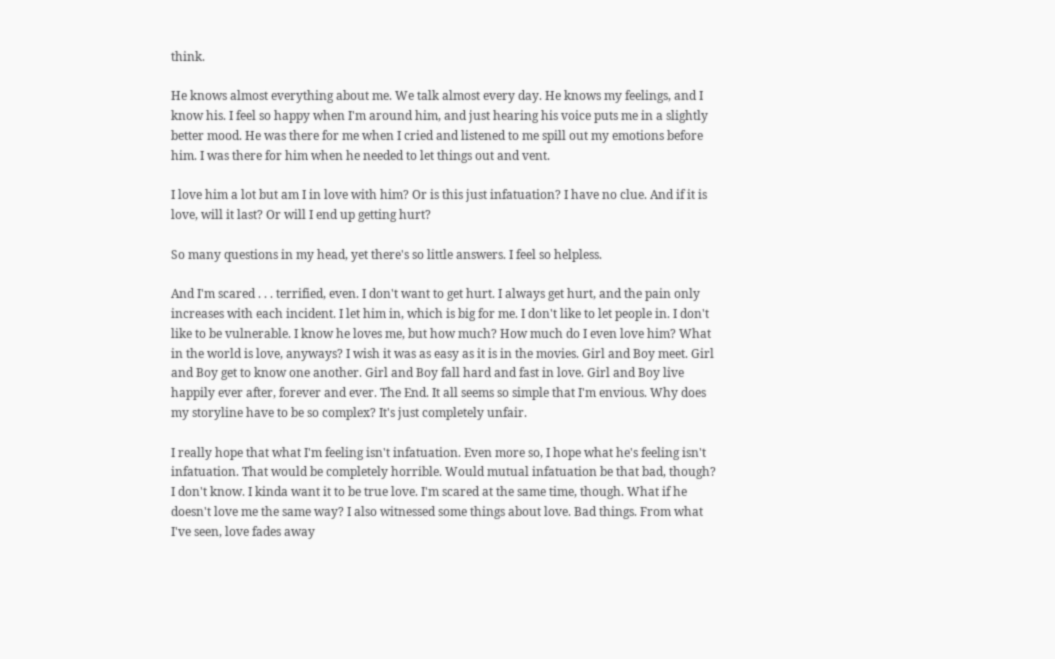think.

He knows almost everything about me. We talk almost every day. He knows my feelings, and I know his. I feel so happy when I'm around him, and just hearing his voice puts me in a slightly better mood. He was there for me when I cried and listened to me spill out my emotions before him. I was there for him when he needed to let things out and vent.

I love him a lot but am I in love with him? Or is this just infatuation? I have no clue. And if it is love, will it last? Or will I end up getting hurt?

So many questions in my head, yet there's so little answers. I feel so helpless.

And I'm scared . . . terrified, even. I don't want to get hurt. I always get hurt, and the pain only increases with each incident. I let him in, which is big for me. I don't like to let people in. I don't like to be vulnerable. I know he loves me, but how much? How much do I even love him? What in the world is love, anyways? I wish it was as easy as it is in the movies. Girl and Boy meet. Girl and Boy get to know one another. Girl and Boy fall hard and fast in love. Girl and Boy live happily ever after, forever and ever. The End. It all seems so simple that I'm envious. Why does my storyline have to be so complex? It's just completely unfair.

I really hope that what I'm feeling isn't infatuation. Even more so, I hope what he's feeling isn't infatuation. That would be completely horrible. Would mutual infatuation be that bad, though? I don't know. I kinda want it to be true love. I'm scared at the same time, though. What if he doesn't love me the same way? I also witnessed some things about love. Bad things. From what I've seen, love fades away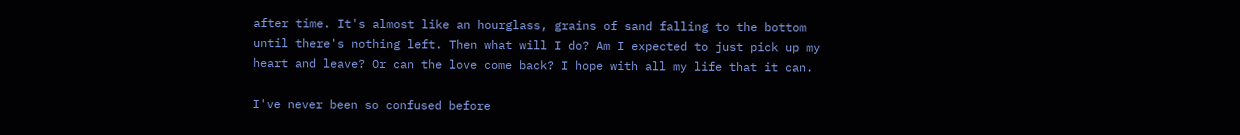after time. It's almost like an hourglass, grains of sand falling to the bottom until there's nothing left. Then what will I do? Am I expected to just pick up my heart and leave? Or can the love come back? I hope with all my life that it can.

I've never been so confused before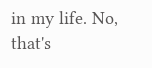in my life. No, that's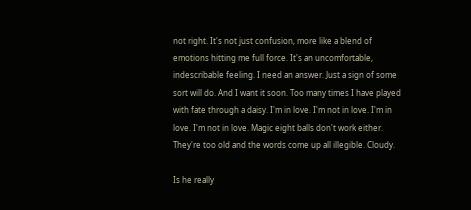not right. It's not just confusion, more like a blend of emotions hitting me full force. It's an uncomfortable, indescribable feeling. I need an answer. Just a sign of some sort will do. And I want it soon. Too many times I have played with fate through a daisy. I'm in love. I'm not in love. I'm in love. I'm not in love. Magic eight balls don't work either. They're too old and the words come up all illegible. Cloudy.

Is he really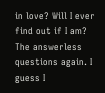in love? Will I ever find out if I am? The answerless questions again. I guess I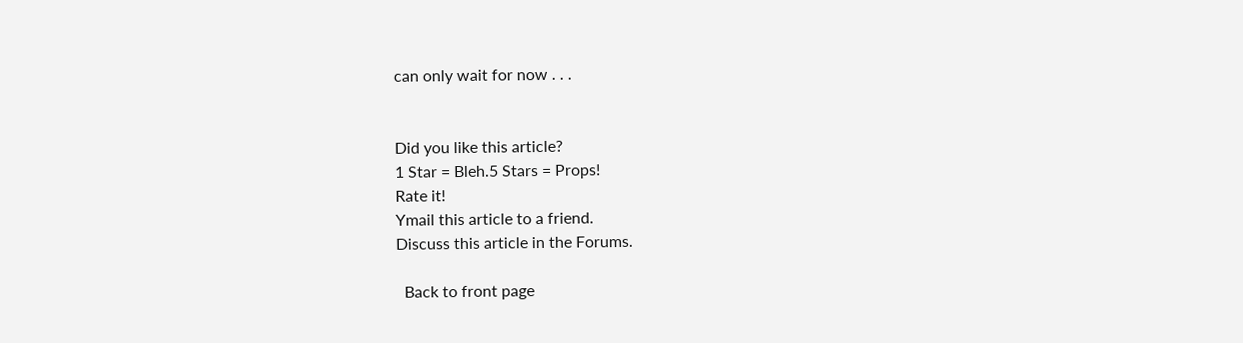can only wait for now . . .


Did you like this article?
1 Star = Bleh.5 Stars = Props!
Rate it!
Ymail this article to a friend.
Discuss this article in the Forums.

  Back to front page